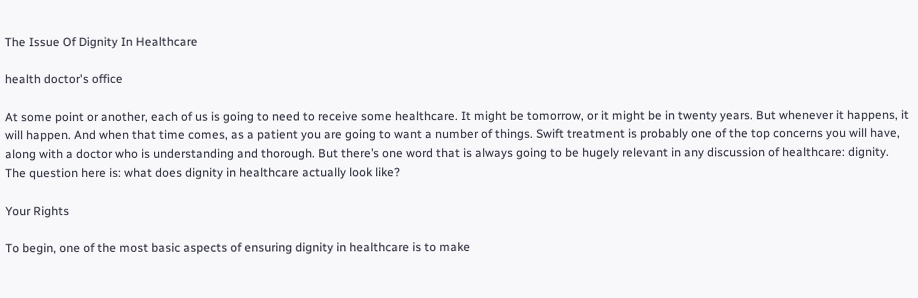The Issue Of Dignity In Healthcare

health doctor's office

At some point or another, each of us is going to need to receive some healthcare. It might be tomorrow, or it might be in twenty years. But whenever it happens, it will happen. And when that time comes, as a patient you are going to want a number of things. Swift treatment is probably one of the top concerns you will have, along with a doctor who is understanding and thorough. But there’s one word that is always going to be hugely relevant in any discussion of healthcare: dignity. The question here is: what does dignity in healthcare actually look like?

Your Rights

To begin, one of the most basic aspects of ensuring dignity in healthcare is to make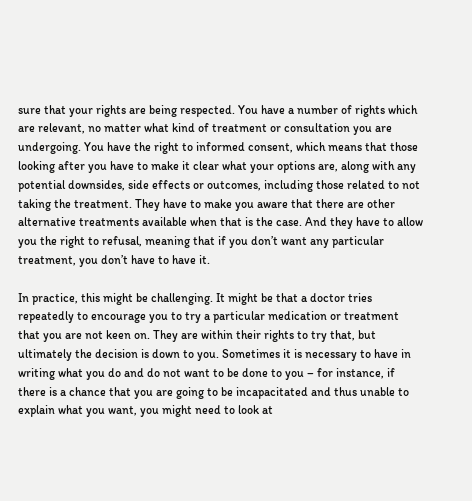sure that your rights are being respected. You have a number of rights which are relevant, no matter what kind of treatment or consultation you are undergoing. You have the right to informed consent, which means that those looking after you have to make it clear what your options are, along with any potential downsides, side effects or outcomes, including those related to not taking the treatment. They have to make you aware that there are other alternative treatments available when that is the case. And they have to allow you the right to refusal, meaning that if you don’t want any particular treatment, you don’t have to have it.

In practice, this might be challenging. It might be that a doctor tries repeatedly to encourage you to try a particular medication or treatment that you are not keen on. They are within their rights to try that, but ultimately the decision is down to you. Sometimes it is necessary to have in writing what you do and do not want to be done to you – for instance, if there is a chance that you are going to be incapacitated and thus unable to explain what you want, you might need to look at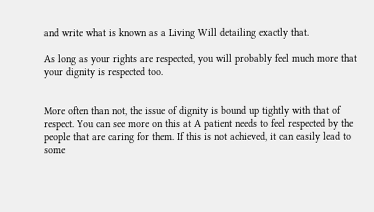and write what is known as a Living Will detailing exactly that.

As long as your rights are respected, you will probably feel much more that your dignity is respected too.


More often than not, the issue of dignity is bound up tightly with that of respect. You can see more on this at A patient needs to feel respected by the people that are caring for them. If this is not achieved, it can easily lead to some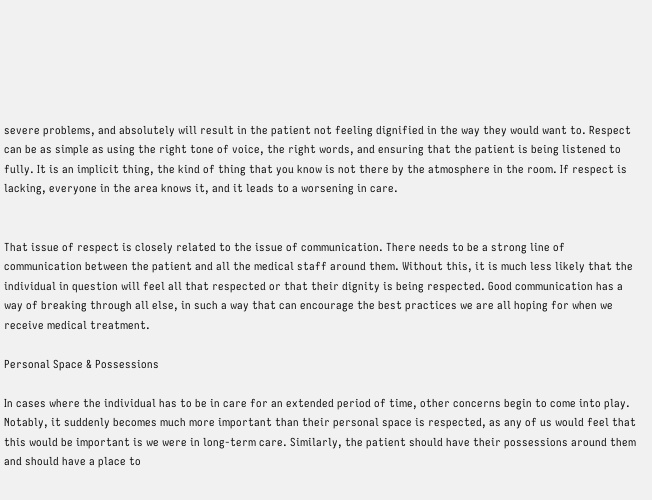severe problems, and absolutely will result in the patient not feeling dignified in the way they would want to. Respect can be as simple as using the right tone of voice, the right words, and ensuring that the patient is being listened to fully. It is an implicit thing, the kind of thing that you know is not there by the atmosphere in the room. If respect is lacking, everyone in the area knows it, and it leads to a worsening in care.


That issue of respect is closely related to the issue of communication. There needs to be a strong line of communication between the patient and all the medical staff around them. Without this, it is much less likely that the individual in question will feel all that respected or that their dignity is being respected. Good communication has a way of breaking through all else, in such a way that can encourage the best practices we are all hoping for when we receive medical treatment.

Personal Space & Possessions

In cases where the individual has to be in care for an extended period of time, other concerns begin to come into play. Notably, it suddenly becomes much more important than their personal space is respected, as any of us would feel that this would be important is we were in long-term care. Similarly, the patient should have their possessions around them and should have a place to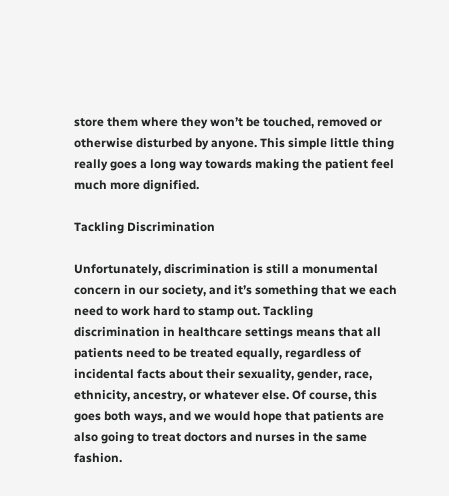store them where they won’t be touched, removed or otherwise disturbed by anyone. This simple little thing really goes a long way towards making the patient feel much more dignified.

Tackling Discrimination

Unfortunately, discrimination is still a monumental concern in our society, and it’s something that we each need to work hard to stamp out. Tackling discrimination in healthcare settings means that all patients need to be treated equally, regardless of incidental facts about their sexuality, gender, race, ethnicity, ancestry, or whatever else. Of course, this goes both ways, and we would hope that patients are also going to treat doctors and nurses in the same fashion.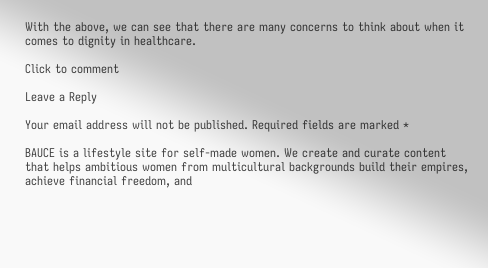With the above, we can see that there are many concerns to think about when it comes to dignity in healthcare.

Click to comment

Leave a Reply

Your email address will not be published. Required fields are marked *

BAUCE is a lifestyle site for self-made women. We create and curate content that helps ambitious women from multicultural backgrounds build their empires, achieve financial freedom, and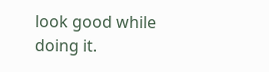look good while doing it.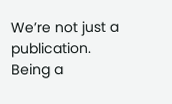We’re not just a publication. Being a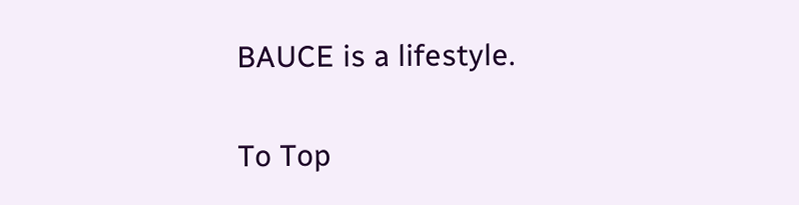BAUCE is a lifestyle.


To Top